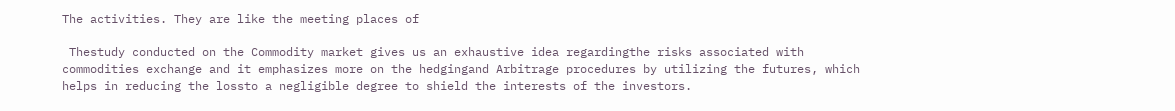The activities. They are like the meeting places of

 Thestudy conducted on the Commodity market gives us an exhaustive idea regardingthe risks associated with commodities exchange and it emphasizes more on the hedgingand Arbitrage procedures by utilizing the futures, which helps in reducing the lossto a negligible degree to shield the interests of the investors.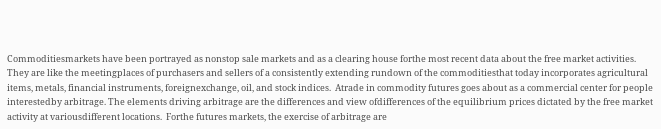Commoditiesmarkets have been portrayed as nonstop sale markets and as a clearing house forthe most recent data about the free market activities. They are like the meetingplaces of purchasers and sellers of a consistently extending rundown of the commoditiesthat today incorporates agricultural items, metals, financial instruments, foreignexchange, oil, and stock indices.  Atrade in commodity futures goes about as a commercial center for people interestedby arbitrage. The elements driving arbitrage are the differences and view ofdifferences of the equilibrium prices dictated by the free market activity at variousdifferent locations.  Forthe futures markets, the exercise of arbitrage are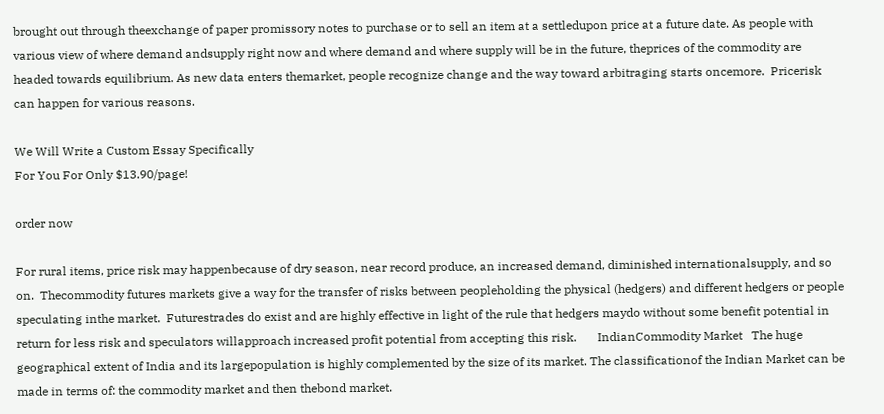brought out through theexchange of paper promissory notes to purchase or to sell an item at a settledupon price at a future date. As people with various view of where demand andsupply right now and where demand and where supply will be in the future, theprices of the commodity are headed towards equilibrium. As new data enters themarket, people recognize change and the way toward arbitraging starts oncemore.  Pricerisk can happen for various reasons.

We Will Write a Custom Essay Specifically
For You For Only $13.90/page!

order now

For rural items, price risk may happenbecause of dry season, near record produce, an increased demand, diminished internationalsupply, and so on.  Thecommodity futures markets give a way for the transfer of risks between peopleholding the physical (hedgers) and different hedgers or people speculating inthe market.  Futurestrades do exist and are highly effective in light of the rule that hedgers maydo without some benefit potential in return for less risk and speculators willapproach increased profit potential from accepting this risk.       IndianCommodity Market   The huge geographical extent of India and its largepopulation is highly complemented by the size of its market. The classificationof the Indian Market can be made in terms of: the commodity market and then thebond market.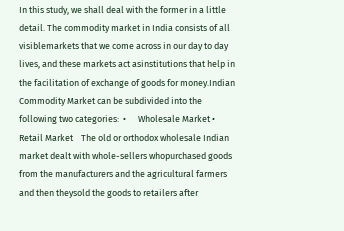In this study, we shall deal with the former in a little detail. The commodity market in India consists of all visiblemarkets that we come across in our day to day lives, and these markets act asinstitutions that help in the facilitation of exchange of goods for money.Indian Commodity Market can be subdivided into the following two categories:  •      Wholesale Market •      Retail Market    The old or orthodox wholesale Indian market dealt with whole-sellers whopurchased goods from the manufacturers and the agricultural farmers and then theysold the goods to retailers after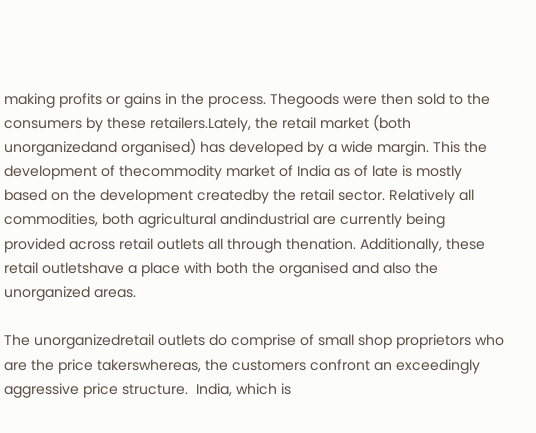making profits or gains in the process. Thegoods were then sold to the consumers by these retailers.Lately, the retail market (both unorganizedand organised) has developed by a wide margin. This the development of thecommodity market of India as of late is mostly based on the development createdby the retail sector. Relatively all commodities, both agricultural andindustrial are currently being provided across retail outlets all through thenation. Additionally, these retail outletshave a place with both the organised and also the unorganized areas.

The unorganizedretail outlets do comprise of small shop proprietors who are the price takerswhereas, the customers confront an exceedingly aggressive price structure.  India, which is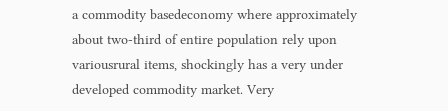a commodity basedeconomy where approximately about two-third of entire population rely upon variousrural items, shockingly has a very under developed commodity market. Very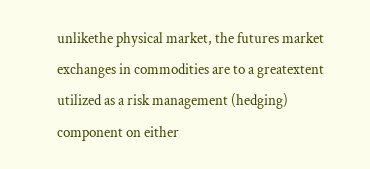unlikethe physical market, the futures market exchanges in commodities are to a greatextent utilized as a risk management (hedging) component on either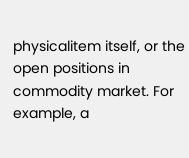physicalitem itself, or the open positions in commodity market. For example, a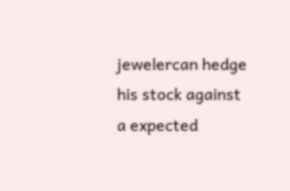jewelercan hedge his stock against a expected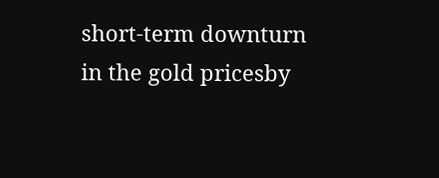short-term downturn in the gold pricesby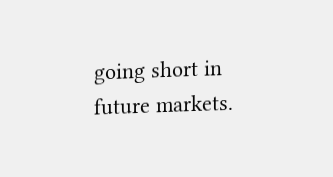going short in future markets.